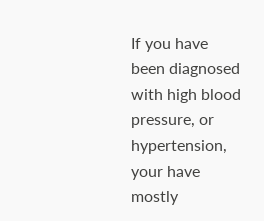If you have been diagnosed with high blood pressure, or hypertension, your have mostly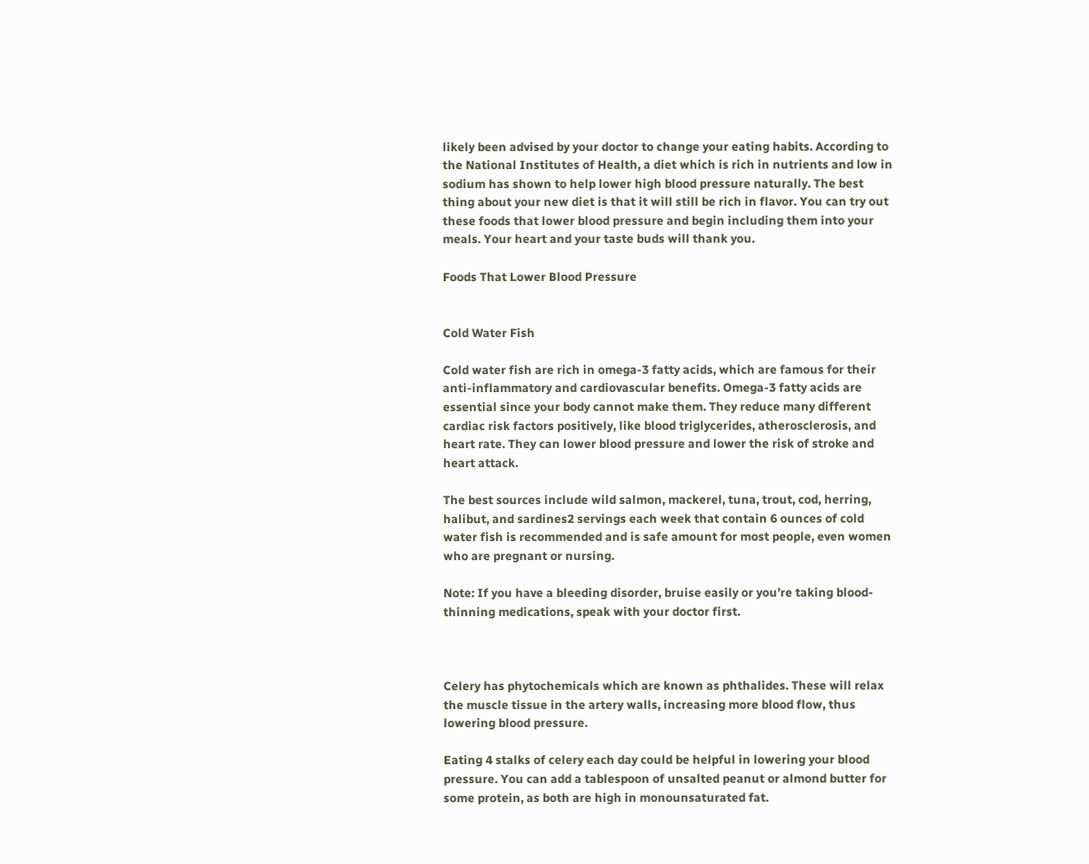likely been advised by your doctor to change your eating habits. According to the National Institutes of Health, a diet which is rich in nutrients and low in sodium has shown to help lower high blood pressure naturally. The best thing about your new diet is that it will still be rich in flavor. You can try out these foods that lower blood pressure and begin including them into your meals. Your heart and your taste buds will thank you.

Foods That Lower Blood Pressure


Cold Water Fish

Cold water fish are rich in omega-3 fatty acids, which are famous for their anti-inflammatory and cardiovascular benefits. Omega-3 fatty acids are essential since your body cannot make them. They reduce many different cardiac risk factors positively, like blood triglycerides, atherosclerosis, and heart rate. They can lower blood pressure and lower the risk of stroke and heart attack.

The best sources include wild salmon, mackerel, tuna, trout, cod, herring, halibut, and sardines2 servings each week that contain 6 ounces of cold water fish is recommended and is safe amount for most people, even women who are pregnant or nursing.

Note: If you have a bleeding disorder, bruise easily or you’re taking blood-thinning medications, speak with your doctor first.



Celery has phytochemicals which are known as phthalides. These will relax the muscle tissue in the artery walls, increasing more blood flow, thus lowering blood pressure.

Eating 4 stalks of celery each day could be helpful in lowering your blood pressure. You can add a tablespoon of unsalted peanut or almond butter for some protein, as both are high in monounsaturated fat.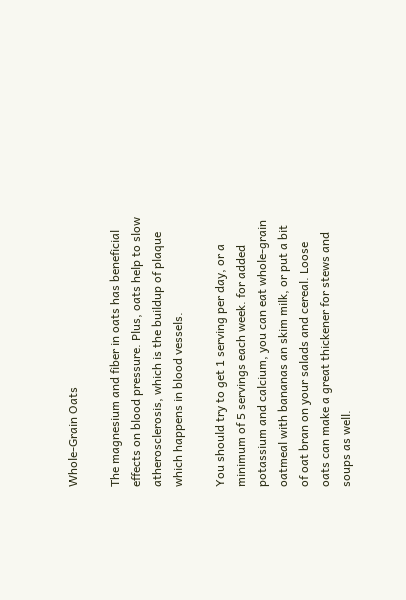Whole-Grain Oats

The magnesium and fiber in oats has beneficial effects on blood pressure. Plus, oats help to slow atherosclerosis, which is the buildup of plaque which happens in blood vessels.

You should try to get 1 serving per day, or a minimum of 5 servings each week. for added potassium and calcium, you can eat whole-grain oatmeal with bananas an skim milk, or put a bit of oat bran on your salads and cereal. Loose oats can make a great thickener for stews and soups as well.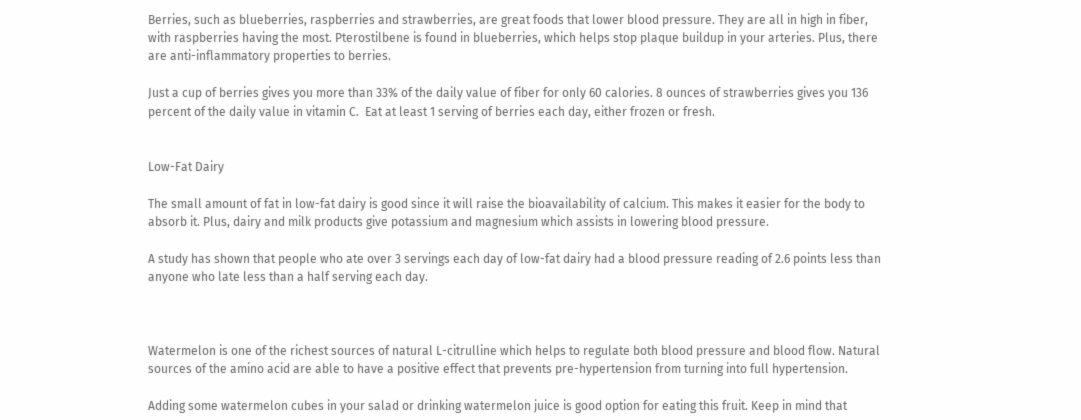Berries, such as blueberries, raspberries and strawberries, are great foods that lower blood pressure. They are all in high in fiber, with raspberries having the most. Pterostilbene is found in blueberries, which helps stop plaque buildup in your arteries. Plus, there are anti-inflammatory properties to berries.

Just a cup of berries gives you more than 33% of the daily value of fiber for only 60 calories. 8 ounces of strawberries gives you 136 percent of the daily value in vitamin C.  Eat at least 1 serving of berries each day, either frozen or fresh.


Low-Fat Dairy

The small amount of fat in low-fat dairy is good since it will raise the bioavailability of calcium. This makes it easier for the body to absorb it. Plus, dairy and milk products give potassium and magnesium which assists in lowering blood pressure.

A study has shown that people who ate over 3 servings each day of low-fat dairy had a blood pressure reading of 2.6 points less than anyone who late less than a half serving each day.



Watermelon is one of the richest sources of natural L-citrulline which helps to regulate both blood pressure and blood flow. Natural sources of the amino acid are able to have a positive effect that prevents pre-hypertension from turning into full hypertension.

Adding some watermelon cubes in your salad or drinking watermelon juice is good option for eating this fruit. Keep in mind that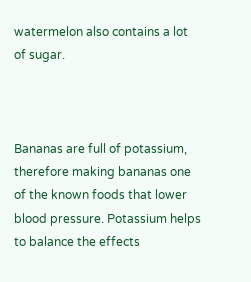watermelon also contains a lot of sugar.



Bananas are full of potassium, therefore making bananas one of the known foods that lower blood pressure. Potassium helps to balance the effects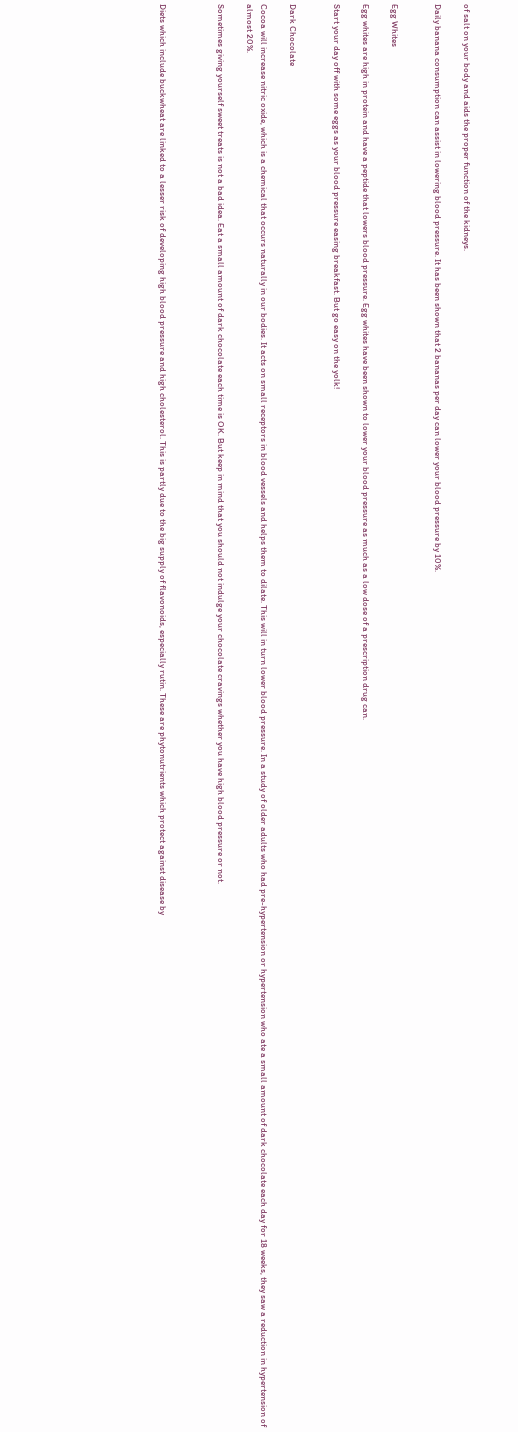of salt on your body and aids the proper function of the kidneys.

Daily banana consumption can assist in lowering blood pressure. It has been shown that 2 bananas per day can lower your blood pressure by 10%.


Egg Whites

Egg whites are high in protein and have a peptide that lowers blood pressure. Egg whites have been shown to lower your blood pressure as much as a low dose of a prescription drug can.

Start your day off with some eggs as your blood pressure easing breakfast. But go easy on the yolk!


Dark Chocolate

Cocoa will increase nitric oxide, which is a chemical that occurs naturally in our bodies. It acts on small receptors in blood vessels and helps them to dilate. This will in turn lower blood pressure. In a study of older adults who had pre-hypertension or hypertension who ate a small amount of dark chocolate each day for 18 weeks, they saw a reduction in hypertension of almost 20%.

Sometimes giving yourself sweet treats is not a bad idea. Eat a small amount of dark chocolate each time is OK. But keep in mind that you should not indulge your chocolate cravings whether you have high blood pressure or not.



Diets which include buckwheat are linked to a lesser risk of developing high blood pressure and high cholesterol. This is partly due to the big supply of flavonoids, especially rutin. These are phytonutrients which protect against disease by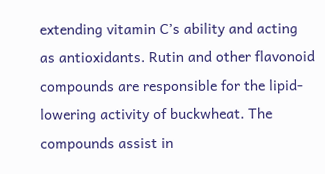extending vitamin C’s ability and acting as antioxidants. Rutin and other flavonoid compounds are responsible for the lipid-lowering activity of buckwheat. The compounds assist in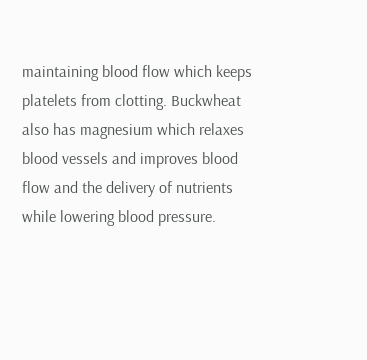maintaining blood flow which keeps platelets from clotting. Buckwheat also has magnesium which relaxes blood vessels and improves blood flow and the delivery of nutrients while lowering blood pressure.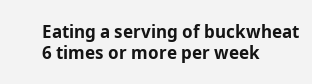Eating a serving of buckwheat 6 times or more per week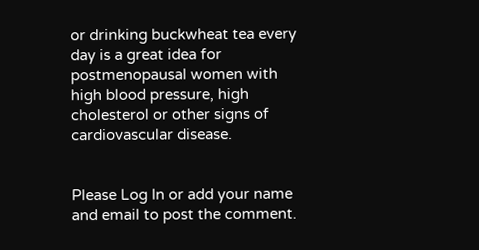or drinking buckwheat tea every day is a great idea for postmenopausal women with high blood pressure, high cholesterol or other signs of cardiovascular disease.


Please Log In or add your name and email to post the comment.